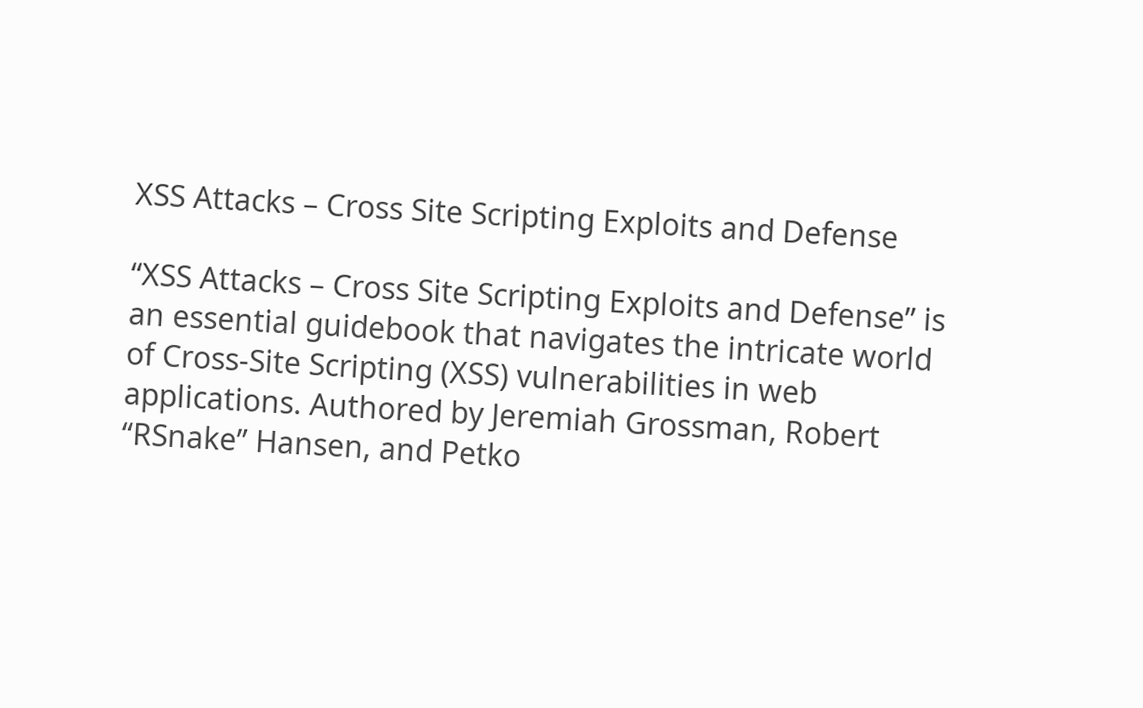XSS Attacks – Cross Site Scripting Exploits and Defense

“XSS Attacks – Cross Site Scripting Exploits and Defense” is an essential guidebook that navigates the intricate world of Cross-Site Scripting (XSS) vulnerabilities in web applications. Authored by Jeremiah Grossman, Robert “RSnake” Hansen, and Petko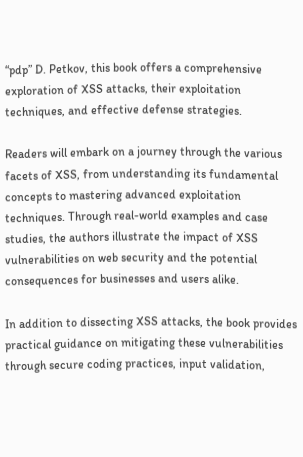“pdp” D. Petkov, this book offers a comprehensive exploration of XSS attacks, their exploitation techniques, and effective defense strategies.

Readers will embark on a journey through the various facets of XSS, from understanding its fundamental concepts to mastering advanced exploitation techniques. Through real-world examples and case studies, the authors illustrate the impact of XSS vulnerabilities on web security and the potential consequences for businesses and users alike.

In addition to dissecting XSS attacks, the book provides practical guidance on mitigating these vulnerabilities through secure coding practices, input validation,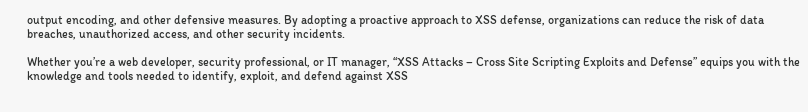output encoding, and other defensive measures. By adopting a proactive approach to XSS defense, organizations can reduce the risk of data breaches, unauthorized access, and other security incidents.

Whether you’re a web developer, security professional, or IT manager, “XSS Attacks – Cross Site Scripting Exploits and Defense” equips you with the knowledge and tools needed to identify, exploit, and defend against XSS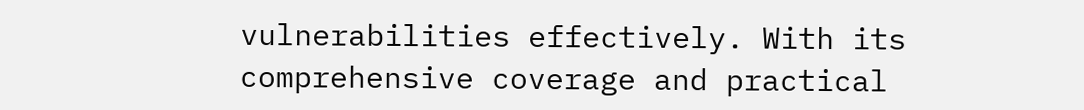vulnerabilities effectively. With its comprehensive coverage and practical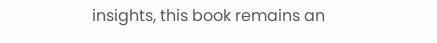insights, this book remains an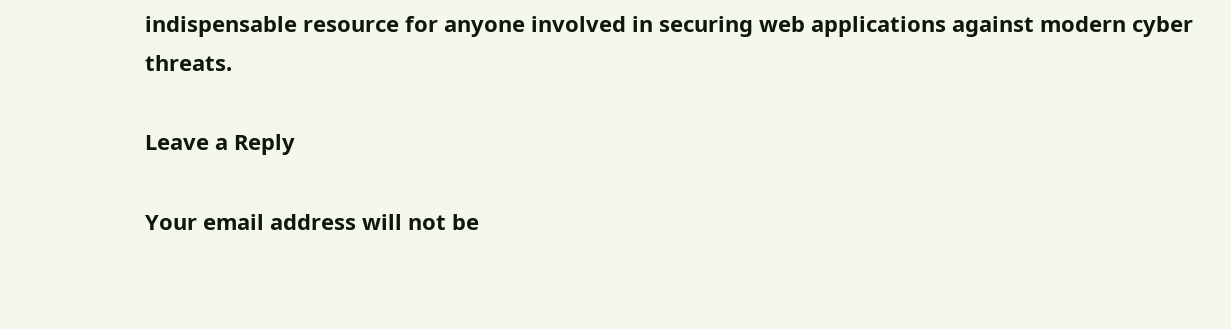indispensable resource for anyone involved in securing web applications against modern cyber threats.

Leave a Reply

Your email address will not be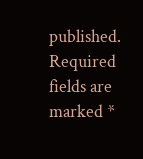published. Required fields are marked *